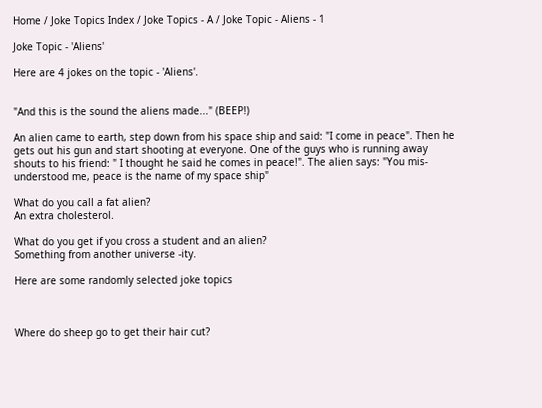Home / Joke Topics Index / Joke Topics - A / Joke Topic - Aliens - 1

Joke Topic - 'Aliens'

Here are 4 jokes on the topic - 'Aliens'.


"And this is the sound the aliens made..." (BEEP!)

An alien came to earth, step down from his space ship and said: "I come in peace". Then he gets out his gun and start shooting at everyone. One of the guys who is running away shouts to his friend: " I thought he said he comes in peace!". The alien says: "You mis-understood me, peace is the name of my space ship"

What do you call a fat alien?
An extra cholesterol.

What do you get if you cross a student and an alien?
Something from another universe -ity.

Here are some randomly selected joke topics



Where do sheep go to get their hair cut?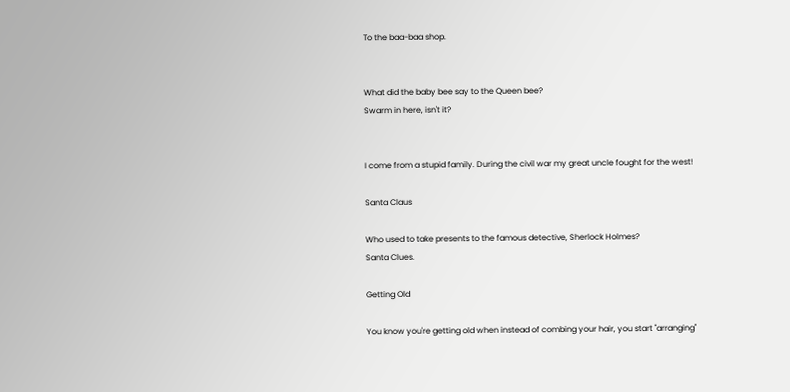To the baa-baa shop.


What did the baby bee say to the Queen bee?
Swarm in here, isn't it?


I come from a stupid family. During the civil war my great uncle fought for the west!

Santa Claus

Who used to take presents to the famous detective, Sherlock Holmes?
Santa Clues.

Getting Old

You know you're getting old when instead of combing your hair, you start "arranging"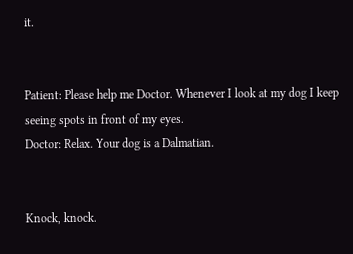it.


Patient: Please help me Doctor. Whenever I look at my dog I keep seeing spots in front of my eyes.
Doctor: Relax. Your dog is a Dalmatian.


Knock, knock.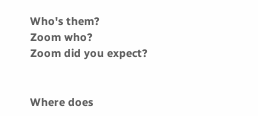Who's them?
Zoom who?
Zoom did you expect?


Where does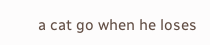a cat go when he loses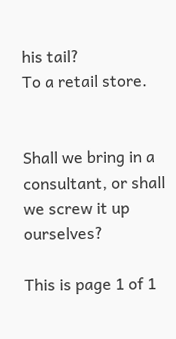his tail?
To a retail store.


Shall we bring in a consultant, or shall we screw it up ourselves?

This is page 1 of 1